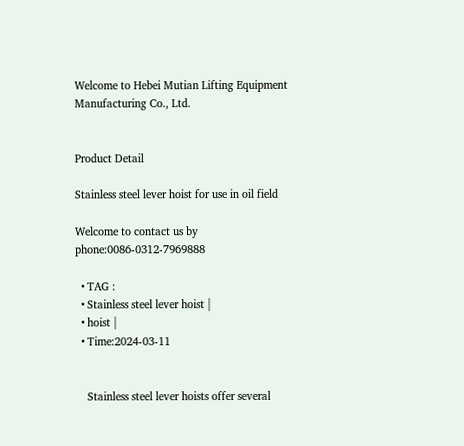Welcome to Hebei Mutian Lifting Equipment Manufacturing Co., Ltd.


Product Detail

Stainless steel lever hoist for use in oil field

Welcome to contact us by phone:0086-0312-7969888

  • TAG :
  • Stainless steel lever hoist |
  • hoist |
  • Time:2024-03-11


    Stainless steel lever hoists offer several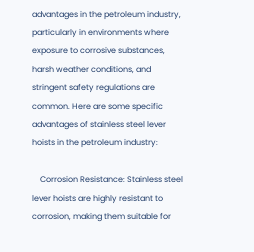advantages in the petroleum industry, particularly in environments where exposure to corrosive substances, harsh weather conditions, and stringent safety regulations are common. Here are some specific advantages of stainless steel lever hoists in the petroleum industry:

    Corrosion Resistance: Stainless steel lever hoists are highly resistant to corrosion, making them suitable for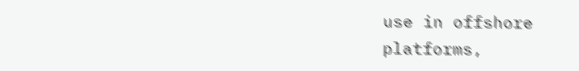use in offshore platforms,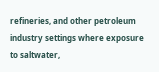refineries, and other petroleum industry settings where exposure to saltwater,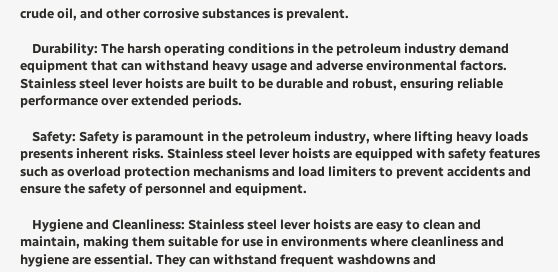crude oil, and other corrosive substances is prevalent.

    Durability: The harsh operating conditions in the petroleum industry demand equipment that can withstand heavy usage and adverse environmental factors. Stainless steel lever hoists are built to be durable and robust, ensuring reliable performance over extended periods.

    Safety: Safety is paramount in the petroleum industry, where lifting heavy loads presents inherent risks. Stainless steel lever hoists are equipped with safety features such as overload protection mechanisms and load limiters to prevent accidents and ensure the safety of personnel and equipment.

    Hygiene and Cleanliness: Stainless steel lever hoists are easy to clean and maintain, making them suitable for use in environments where cleanliness and hygiene are essential. They can withstand frequent washdowns and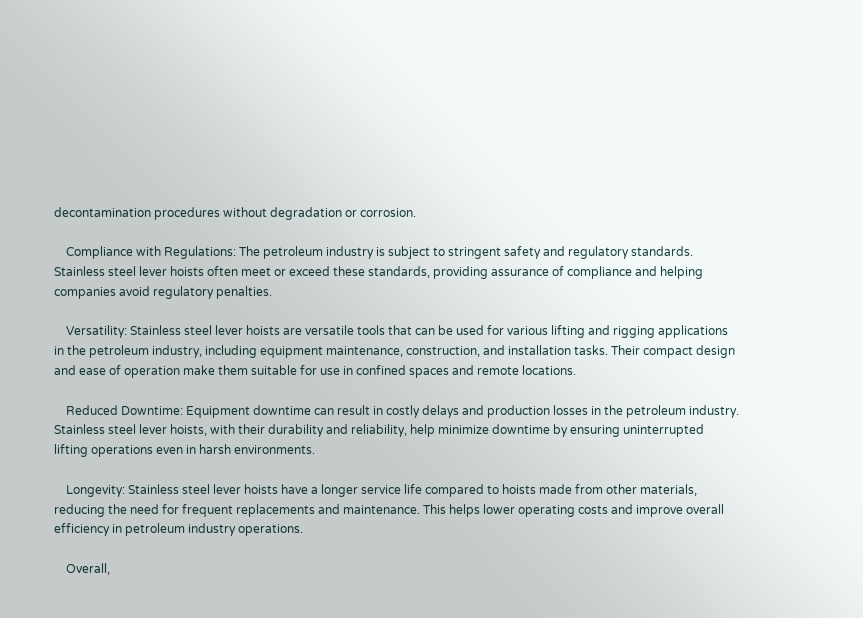decontamination procedures without degradation or corrosion.

    Compliance with Regulations: The petroleum industry is subject to stringent safety and regulatory standards. Stainless steel lever hoists often meet or exceed these standards, providing assurance of compliance and helping companies avoid regulatory penalties.

    Versatility: Stainless steel lever hoists are versatile tools that can be used for various lifting and rigging applications in the petroleum industry, including equipment maintenance, construction, and installation tasks. Their compact design and ease of operation make them suitable for use in confined spaces and remote locations.

    Reduced Downtime: Equipment downtime can result in costly delays and production losses in the petroleum industry. Stainless steel lever hoists, with their durability and reliability, help minimize downtime by ensuring uninterrupted lifting operations even in harsh environments.

    Longevity: Stainless steel lever hoists have a longer service life compared to hoists made from other materials, reducing the need for frequent replacements and maintenance. This helps lower operating costs and improve overall efficiency in petroleum industry operations.

    Overall,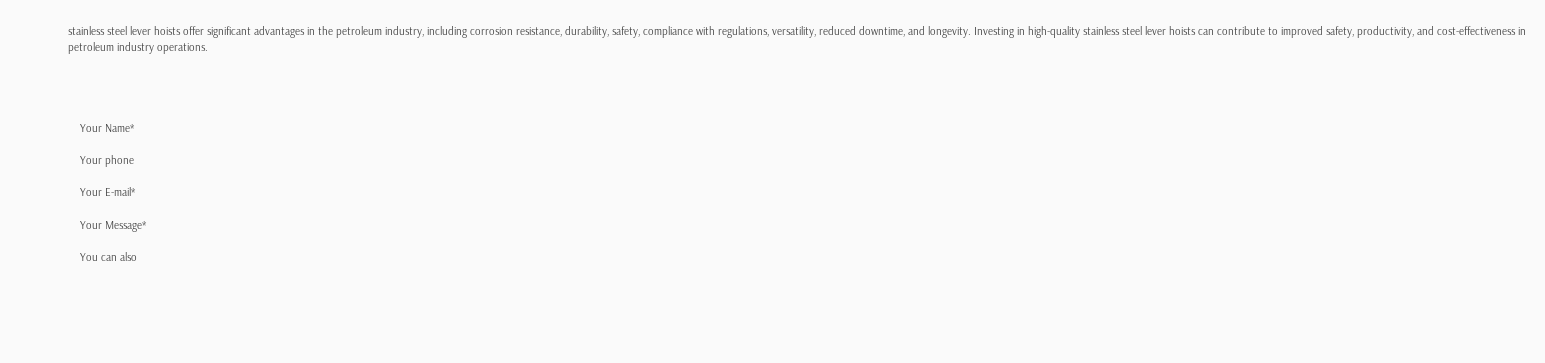stainless steel lever hoists offer significant advantages in the petroleum industry, including corrosion resistance, durability, safety, compliance with regulations, versatility, reduced downtime, and longevity. Investing in high-quality stainless steel lever hoists can contribute to improved safety, productivity, and cost-effectiveness in petroleum industry operations.




    Your Name*

    Your phone

    Your E-mail*

    Your Message*

    You can also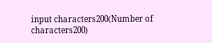input characters200(Number of characters200)